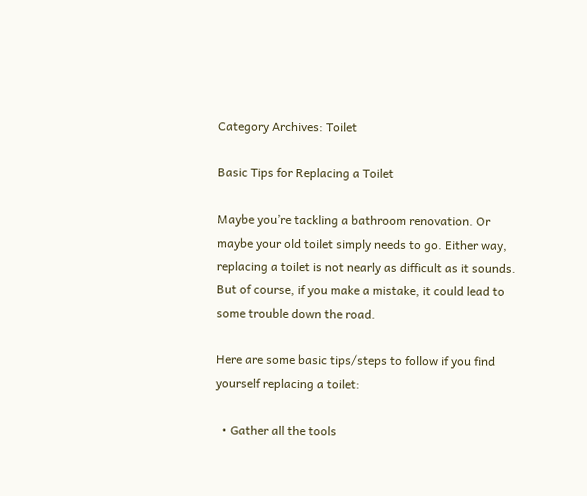Category Archives: Toilet

Basic Tips for Replacing a Toilet

Maybe you’re tackling a bathroom renovation. Or maybe your old toilet simply needs to go. Either way, replacing a toilet is not nearly as difficult as it sounds. But of course, if you make a mistake, it could lead to some trouble down the road.

Here are some basic tips/steps to follow if you find yourself replacing a toilet:

  • Gather all the tools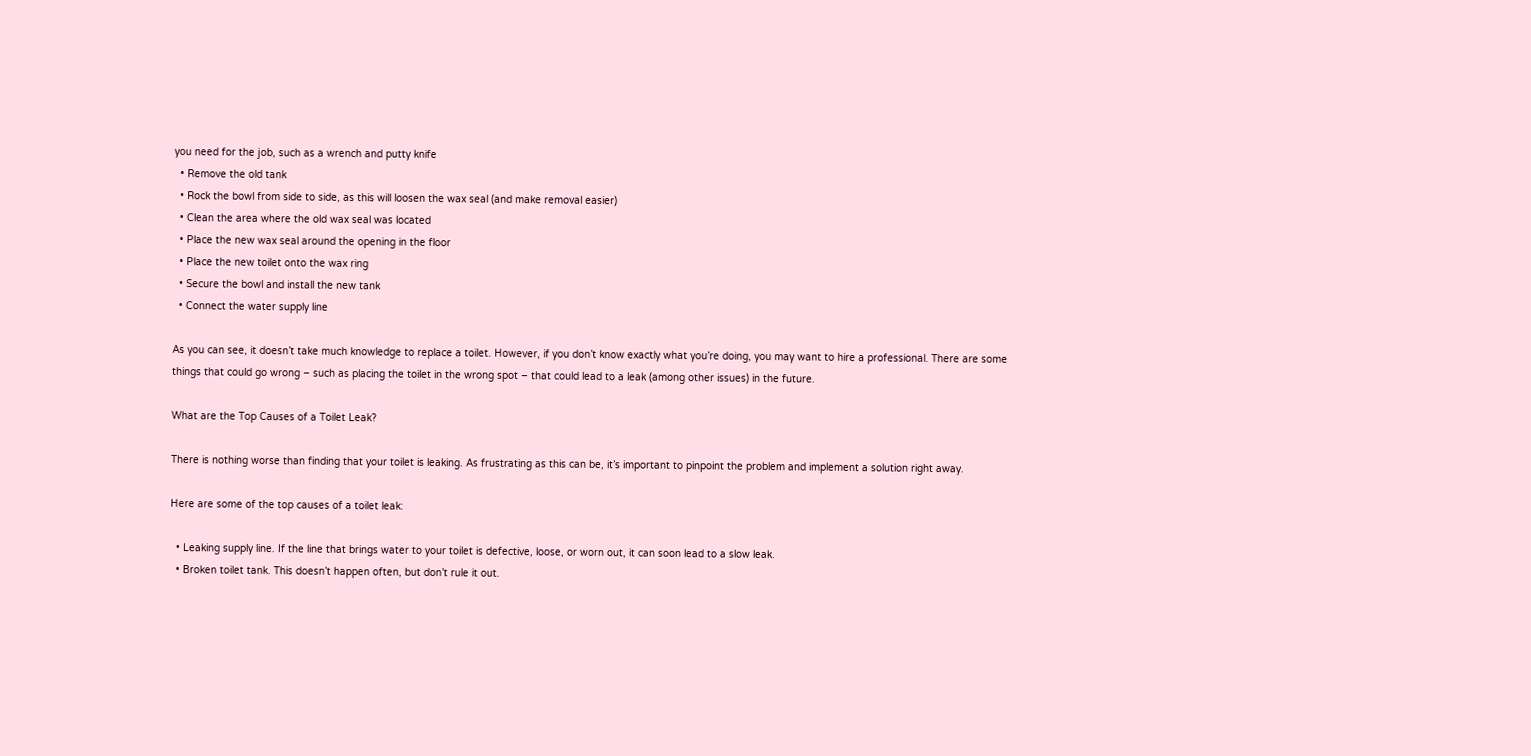you need for the job, such as a wrench and putty knife
  • Remove the old tank
  • Rock the bowl from side to side, as this will loosen the wax seal (and make removal easier)
  • Clean the area where the old wax seal was located
  • Place the new wax seal around the opening in the floor
  • Place the new toilet onto the wax ring
  • Secure the bowl and install the new tank
  • Connect the water supply line

As you can see, it doesn’t take much knowledge to replace a toilet. However, if you don’t know exactly what you’re doing, you may want to hire a professional. There are some things that could go wrong – such as placing the toilet in the wrong spot – that could lead to a leak (among other issues) in the future.

What are the Top Causes of a Toilet Leak?

There is nothing worse than finding that your toilet is leaking. As frustrating as this can be, it’s important to pinpoint the problem and implement a solution right away.

Here are some of the top causes of a toilet leak:

  • Leaking supply line. If the line that brings water to your toilet is defective, loose, or worn out, it can soon lead to a slow leak.
  • Broken toilet tank. This doesn’t happen often, but don’t rule it out.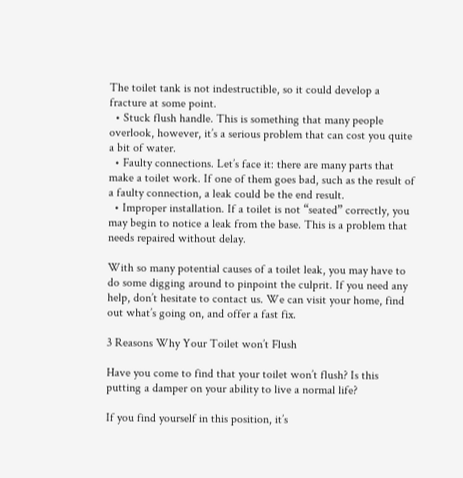The toilet tank is not indestructible, so it could develop a fracture at some point.
  • Stuck flush handle. This is something that many people overlook, however, it’s a serious problem that can cost you quite a bit of water.
  • Faulty connections. Let’s face it: there are many parts that make a toilet work. If one of them goes bad, such as the result of a faulty connection, a leak could be the end result.
  • Improper installation. If a toilet is not “seated” correctly, you may begin to notice a leak from the base. This is a problem that needs repaired without delay.

With so many potential causes of a toilet leak, you may have to do some digging around to pinpoint the culprit. If you need any help, don’t hesitate to contact us. We can visit your home, find out what’s going on, and offer a fast fix.

3 Reasons Why Your Toilet won’t Flush

Have you come to find that your toilet won’t flush? Is this putting a damper on your ability to live a normal life?

If you find yourself in this position, it’s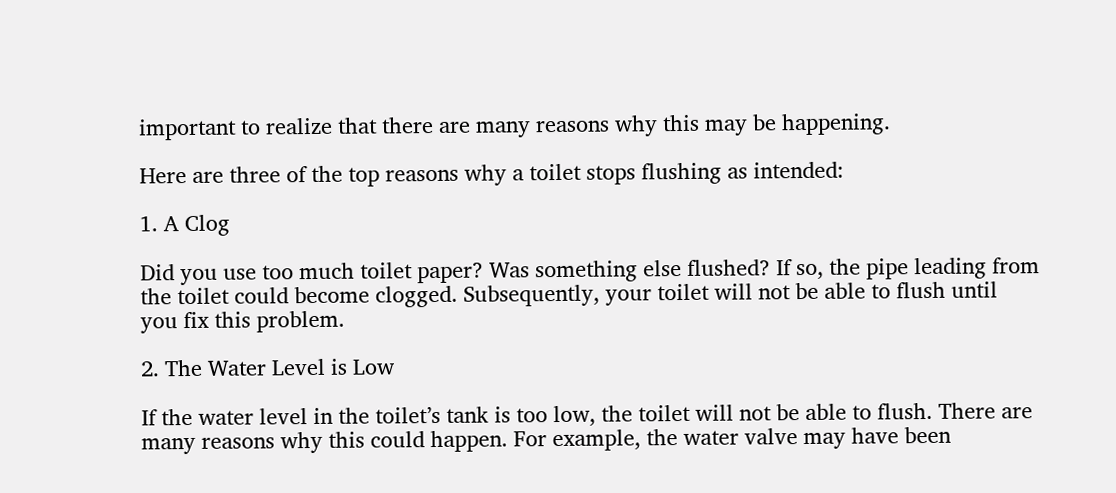important to realize that there are many reasons why this may be happening.

Here are three of the top reasons why a toilet stops flushing as intended:

1. A Clog

Did you use too much toilet paper? Was something else flushed? If so, the pipe leading from the toilet could become clogged. Subsequently, your toilet will not be able to flush until you fix this problem.

2. The Water Level is Low

If the water level in the toilet’s tank is too low, the toilet will not be able to flush. There are many reasons why this could happen. For example, the water valve may have been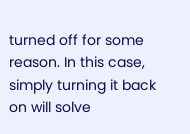turned off for some reason. In this case, simply turning it back on will solve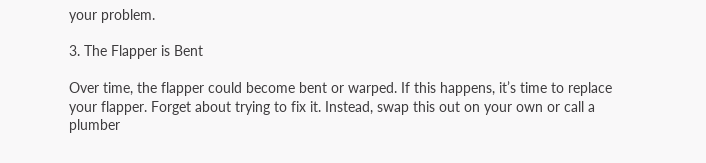your problem.

3. The Flapper is Bent

Over time, the flapper could become bent or warped. If this happens, it’s time to replace your flapper. Forget about trying to fix it. Instead, swap this out on your own or call a plumber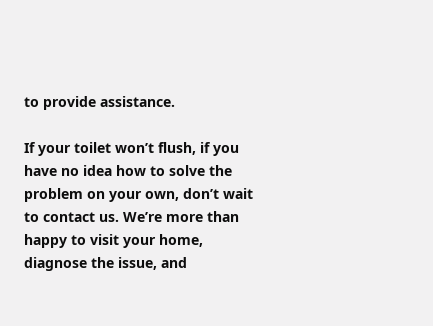to provide assistance.

If your toilet won’t flush, if you have no idea how to solve the problem on your own, don’t wait to contact us. We’re more than happy to visit your home, diagnose the issue, and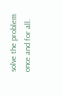solve the problem once and for all.